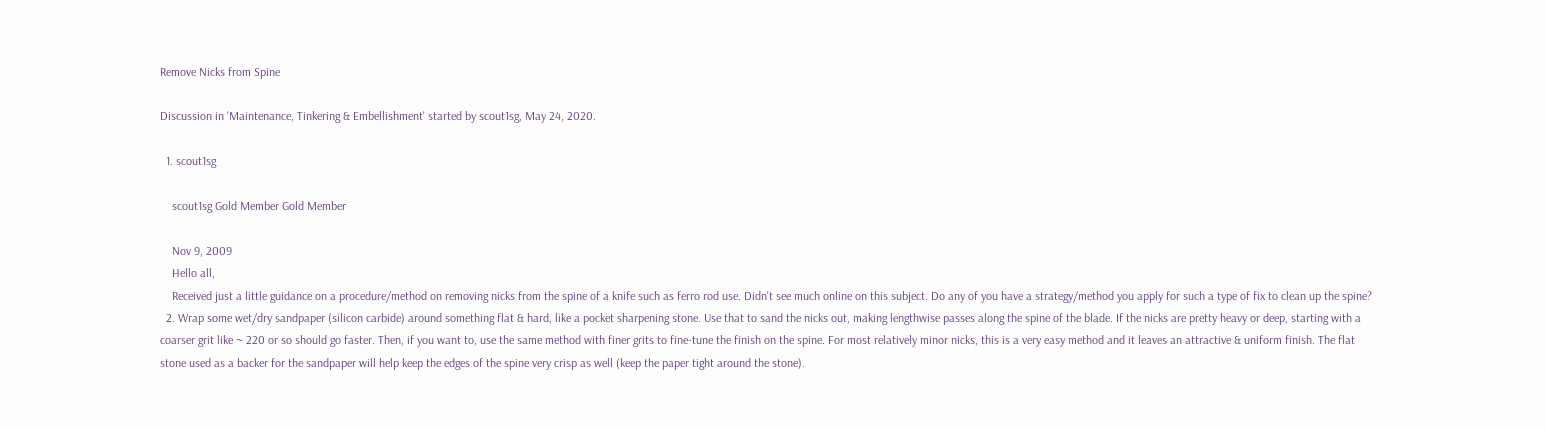Remove Nicks from Spine

Discussion in 'Maintenance, Tinkering & Embellishment' started by scout1sg, May 24, 2020.

  1. scout1sg

    scout1sg Gold Member Gold Member

    Nov 9, 2009
    Hello all,
    Received just a little guidance on a procedure/method on removing nicks from the spine of a knife such as ferro rod use. Didn't see much online on this subject. Do any of you have a strategy/method you apply for such a type of fix to clean up the spine?
  2. Wrap some wet/dry sandpaper (silicon carbide) around something flat & hard, like a pocket sharpening stone. Use that to sand the nicks out, making lengthwise passes along the spine of the blade. If the nicks are pretty heavy or deep, starting with a coarser grit like ~ 220 or so should go faster. Then, if you want to, use the same method with finer grits to fine-tune the finish on the spine. For most relatively minor nicks, this is a very easy method and it leaves an attractive & uniform finish. The flat stone used as a backer for the sandpaper will help keep the edges of the spine very crisp as well (keep the paper tight around the stone).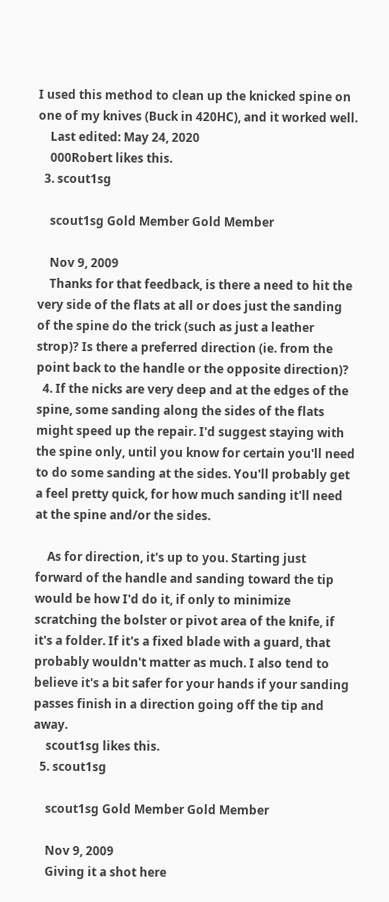I used this method to clean up the knicked spine on one of my knives (Buck in 420HC), and it worked well.
    Last edited: May 24, 2020
    000Robert likes this.
  3. scout1sg

    scout1sg Gold Member Gold Member

    Nov 9, 2009
    Thanks for that feedback, is there a need to hit the very side of the flats at all or does just the sanding of the spine do the trick (such as just a leather strop)? Is there a preferred direction (ie. from the point back to the handle or the opposite direction)?
  4. If the nicks are very deep and at the edges of the spine, some sanding along the sides of the flats might speed up the repair. I'd suggest staying with the spine only, until you know for certain you'll need to do some sanding at the sides. You'll probably get a feel pretty quick, for how much sanding it'll need at the spine and/or the sides.

    As for direction, it's up to you. Starting just forward of the handle and sanding toward the tip would be how I'd do it, if only to minimize scratching the bolster or pivot area of the knife, if it's a folder. If it's a fixed blade with a guard, that probably wouldn't matter as much. I also tend to believe it's a bit safer for your hands if your sanding passes finish in a direction going off the tip and away.
    scout1sg likes this.
  5. scout1sg

    scout1sg Gold Member Gold Member

    Nov 9, 2009
    Giving it a shot here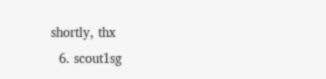shortly, thx
  6. scout1sg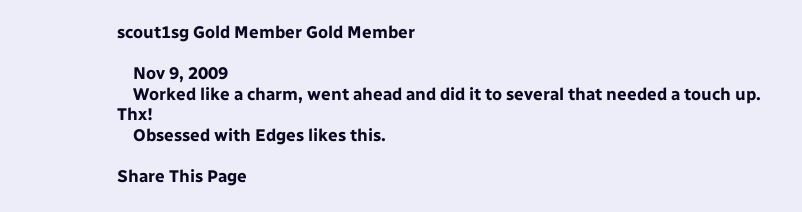scout1sg Gold Member Gold Member

    Nov 9, 2009
    Worked like a charm, went ahead and did it to several that needed a touch up. Thx!
    Obsessed with Edges likes this.

Share This Page